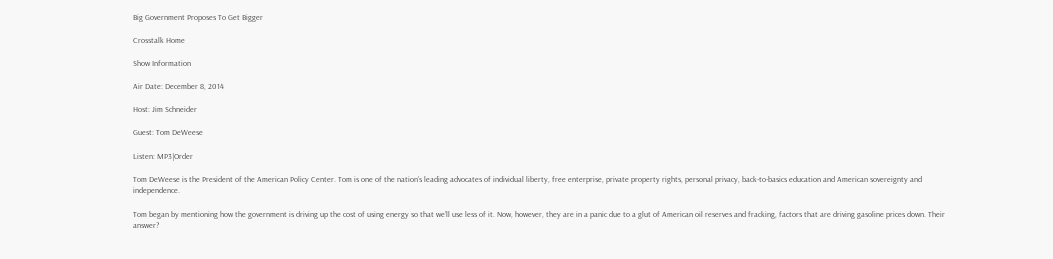Big Government Proposes To Get Bigger

Crosstalk Home

Show Information

Air Date: December 8, 2014

Host: Jim Schneider

Guest: Tom DeWeese

Listen: MP3|Order

Tom DeWeese is the President of the American Policy Center. Tom is one of the nation’s leading advocates of individual liberty, free enterprise, private property rights, personal privacy, back-to-basics education and American sovereignty and independence.

Tom began by mentioning how the government is driving up the cost of using energy so that we’ll use less of it. Now, however, they are in a panic due to a glut of American oil reserves and fracking, factors that are driving gasoline prices down. Their answer?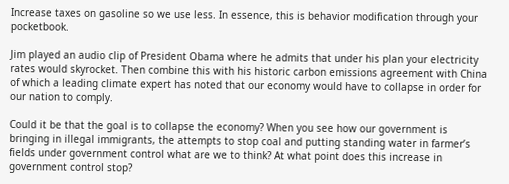Increase taxes on gasoline so we use less. In essence, this is behavior modification through your pocketbook.

Jim played an audio clip of President Obama where he admits that under his plan your electricity rates would skyrocket. Then combine this with his historic carbon emissions agreement with China of which a leading climate expert has noted that our economy would have to collapse in order for our nation to comply.

Could it be that the goal is to collapse the economy? When you see how our government is bringing in illegal immigrants, the attempts to stop coal and putting standing water in farmer’s fields under government control what are we to think? At what point does this increase in government control stop?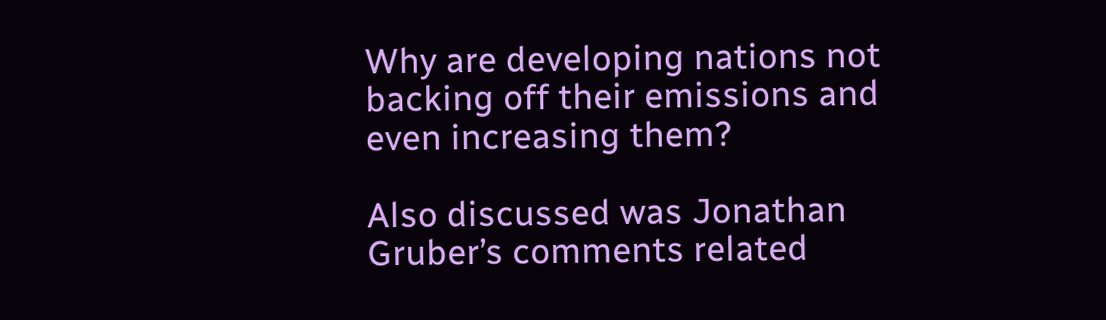Why are developing nations not backing off their emissions and even increasing them?

Also discussed was Jonathan Gruber’s comments related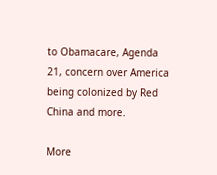to Obamacare, Agenda 21, concern over America being colonized by Red China and more.

More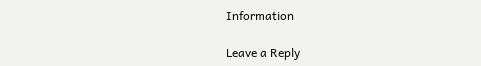Information

Leave a Reply